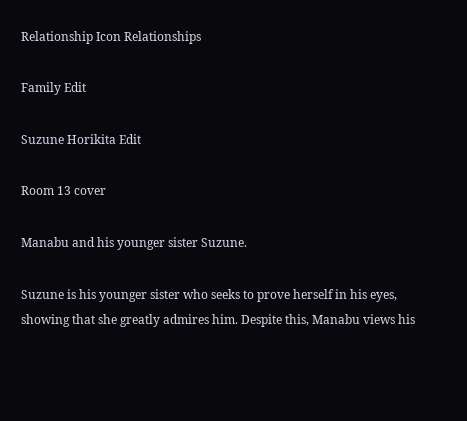Relationship Icon Relationships

Family Edit

Suzune Horikita Edit

Room 13 cover

Manabu and his younger sister Suzune.

Suzune is his younger sister who seeks to prove herself in his eyes, showing that she greatly admires him. Despite this, Manabu views his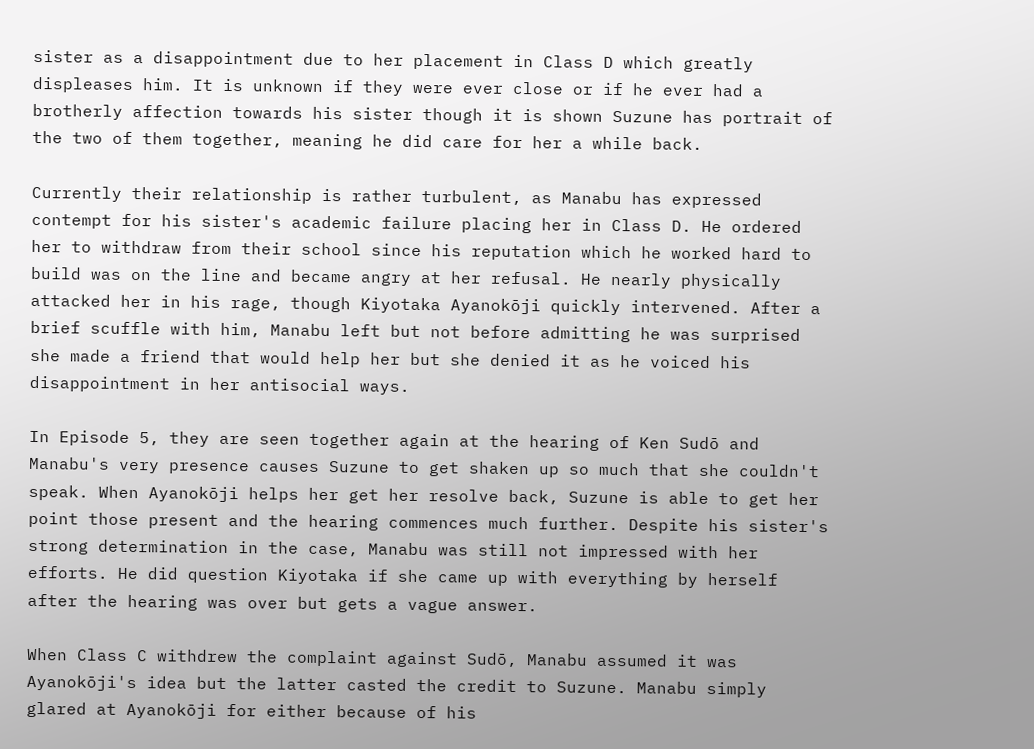sister as a disappointment due to her placement in Class D which greatly displeases him. It is unknown if they were ever close or if he ever had a brotherly affection towards his sister though it is shown Suzune has portrait of the two of them together, meaning he did care for her a while back.

Currently their relationship is rather turbulent, as Manabu has expressed contempt for his sister's academic failure placing her in Class D. He ordered her to withdraw from their school since his reputation which he worked hard to build was on the line and became angry at her refusal. He nearly physically attacked her in his rage, though Kiyotaka Ayanokōji quickly intervened. After a brief scuffle with him, Manabu left but not before admitting he was surprised she made a friend that would help her but she denied it as he voiced his disappointment in her antisocial ways.

In Episode 5, they are seen together again at the hearing of Ken Sudō and Manabu's very presence causes Suzune to get shaken up so much that she couldn't speak. When Ayanokōji helps her get her resolve back, Suzune is able to get her point those present and the hearing commences much further. Despite his sister's strong determination in the case, Manabu was still not impressed with her efforts. He did question Kiyotaka if she came up with everything by herself after the hearing was over but gets a vague answer.

When Class C withdrew the complaint against Sudō, Manabu assumed it was Ayanokōji's idea but the latter casted the credit to Suzune. Manabu simply glared at Ayanokōji for either because of his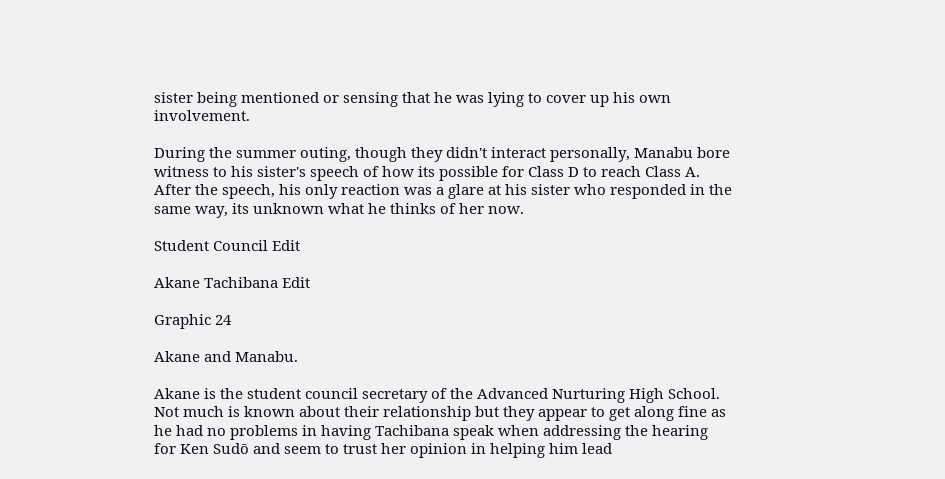sister being mentioned or sensing that he was lying to cover up his own involvement.

During the summer outing, though they didn't interact personally, Manabu bore witness to his sister's speech of how its possible for Class D to reach Class A. After the speech, his only reaction was a glare at his sister who responded in the same way, its unknown what he thinks of her now.

Student Council Edit

Akane Tachibana Edit

Graphic 24

Akane and Manabu.

Akane is the student council secretary of the Advanced Nurturing High School. Not much is known about their relationship but they appear to get along fine as he had no problems in having Tachibana speak when addressing the hearing for Ken Sudō and seem to trust her opinion in helping him lead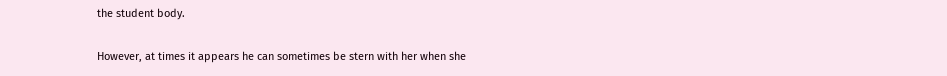the student body.

However, at times it appears he can sometimes be stern with her when she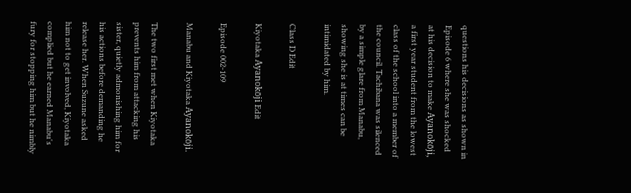questions his decisions as shown in Episode 6 where she was shocked at his decision to make Ayanokōji, a first year student from the lowest class of the school into a member of the council. Tachibana was silenced by a simple glare from Manabu, showing she is at times can be intimidated by him.

Class D Edit

Kiyotaka Ayanokōji Edit

Episode 002-109

Manabu and Kiyotaka Ayanokōji.

The two first met when Kiyotaka prevents him from attacking his sister, quietly admonishing him for his actions before demanding he release her. When Suzune asked him not to get involved, Kiyotaka complied but he earned Manabu's fury for stopping him but he nimbly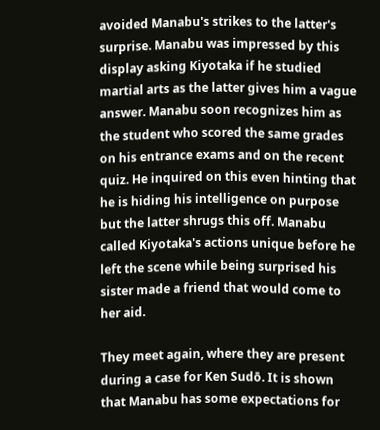avoided Manabu's strikes to the latter's surprise. Manabu was impressed by this display asking Kiyotaka if he studied martial arts as the latter gives him a vague answer. Manabu soon recognizes him as the student who scored the same grades on his entrance exams and on the recent quiz. He inquired on this even hinting that he is hiding his intelligence on purpose but the latter shrugs this off. Manabu called Kiyotaka's actions unique before he left the scene while being surprised his sister made a friend that would come to her aid.

They meet again, where they are present during a case for Ken Sudō. It is shown that Manabu has some expectations for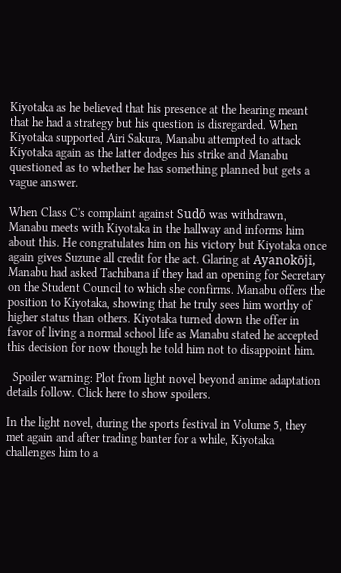Kiyotaka as he believed that his presence at the hearing meant that he had a strategy but his question is disregarded. When Kiyotaka supported Airi Sakura, Manabu attempted to attack Kiyotaka again as the latter dodges his strike and Manabu questioned as to whether he has something planned but gets a vague answer.

When Class C's complaint against Sudō was withdrawn, Manabu meets with Kiyotaka in the hallway and informs him about this. He congratulates him on his victory but Kiyotaka once again gives Suzune all credit for the act. Glaring at Ayanokōji, Manabu had asked Tachibana if they had an opening for Secretary on the Student Council to which she confirms. Manabu offers the position to Kiyotaka, showing that he truly sees him worthy of higher status than others. Kiyotaka turned down the offer in favor of living a normal school life as Manabu stated he accepted this decision for now though he told him not to disappoint him.

  Spoiler warning: Plot from light novel beyond anime adaptation details follow. Click here to show spoilers.

In the light novel, during the sports festival in Volume 5, they met again and after trading banter for a while, Kiyotaka challenges him to a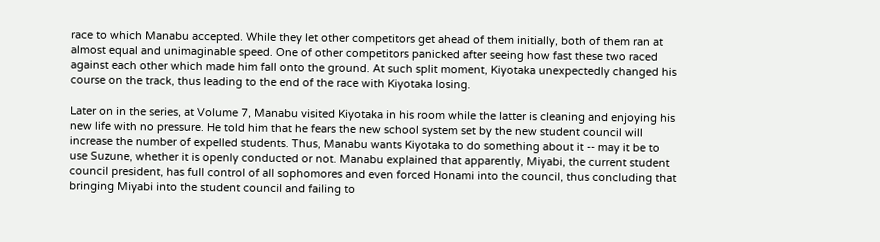race to which Manabu accepted. While they let other competitors get ahead of them initially, both of them ran at almost equal and unimaginable speed. One of other competitors panicked after seeing how fast these two raced against each other which made him fall onto the ground. At such split moment, Kiyotaka unexpectedly changed his course on the track, thus leading to the end of the race with Kiyotaka losing.

Later on in the series, at Volume 7, Manabu visited Kiyotaka in his room while the latter is cleaning and enjoying his new life with no pressure. He told him that he fears the new school system set by the new student council will increase the number of expelled students. Thus, Manabu wants Kiyotaka to do something about it -- may it be to use Suzune, whether it is openly conducted or not. Manabu explained that apparently, Miyabi, the current student council president, has full control of all sophomores and even forced Honami into the council, thus concluding that bringing Miyabi into the student council and failing to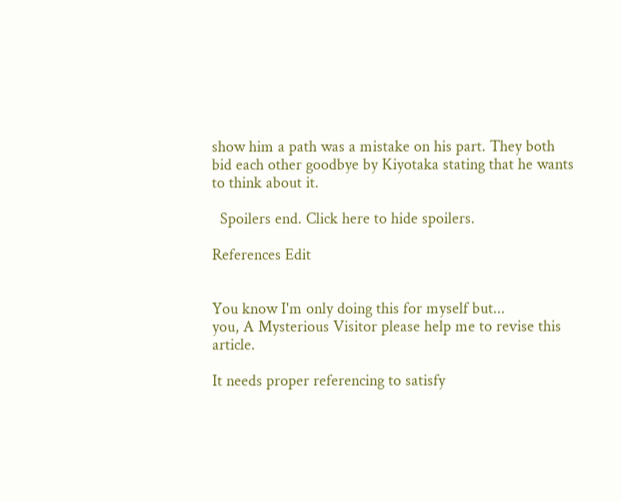show him a path was a mistake on his part. They both bid each other goodbye by Kiyotaka stating that he wants to think about it.

  Spoilers end. Click here to hide spoilers.

References Edit


You know I'm only doing this for myself but...
you, A Mysterious Visitor please help me to revise this article.

It needs proper referencing to satisfy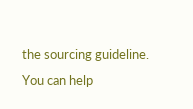the sourcing guideline. You can help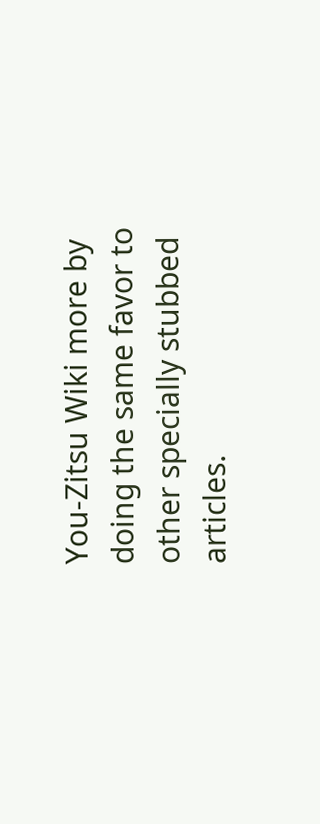You-Zitsu Wiki more by doing the same favor to other specially stubbed articles.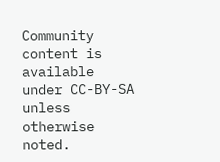Community content is available under CC-BY-SA unless otherwise noted.